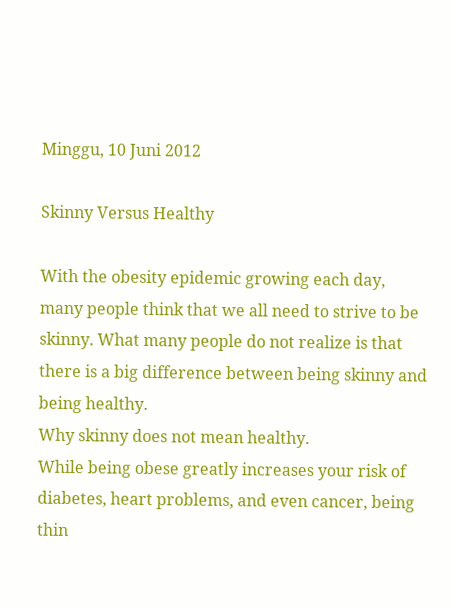Minggu, 10 Juni 2012

Skinny Versus Healthy

With the obesity epidemic growing each day, many people think that we all need to strive to be skinny. What many people do not realize is that there is a big difference between being skinny and being healthy.
Why skinny does not mean healthy.
While being obese greatly increases your risk of diabetes, heart problems, and even cancer, being thin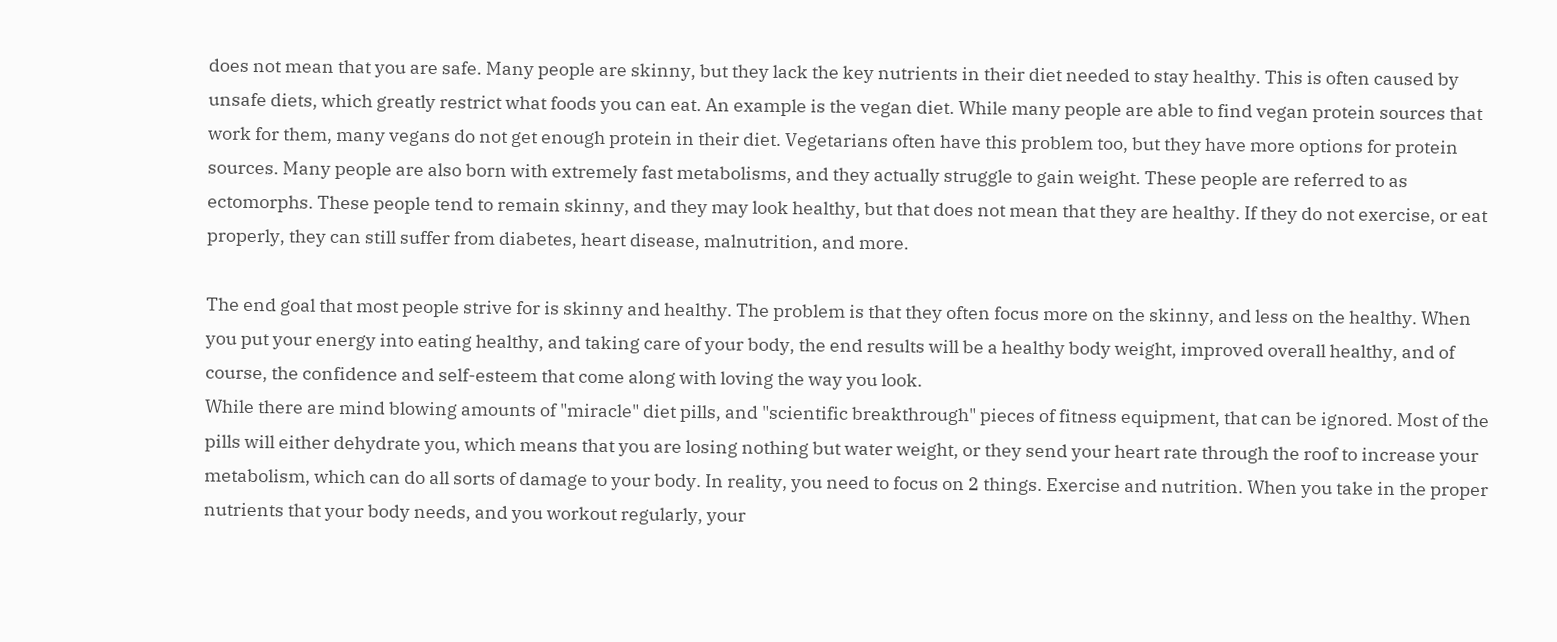does not mean that you are safe. Many people are skinny, but they lack the key nutrients in their diet needed to stay healthy. This is often caused by unsafe diets, which greatly restrict what foods you can eat. An example is the vegan diet. While many people are able to find vegan protein sources that work for them, many vegans do not get enough protein in their diet. Vegetarians often have this problem too, but they have more options for protein sources. Many people are also born with extremely fast metabolisms, and they actually struggle to gain weight. These people are referred to as ectomorphs. These people tend to remain skinny, and they may look healthy, but that does not mean that they are healthy. If they do not exercise, or eat properly, they can still suffer from diabetes, heart disease, malnutrition, and more.

The end goal that most people strive for is skinny and healthy. The problem is that they often focus more on the skinny, and less on the healthy. When you put your energy into eating healthy, and taking care of your body, the end results will be a healthy body weight, improved overall healthy, and of course, the confidence and self-esteem that come along with loving the way you look.
While there are mind blowing amounts of "miracle" diet pills, and "scientific breakthrough" pieces of fitness equipment, that can be ignored. Most of the pills will either dehydrate you, which means that you are losing nothing but water weight, or they send your heart rate through the roof to increase your metabolism, which can do all sorts of damage to your body. In reality, you need to focus on 2 things. Exercise and nutrition. When you take in the proper nutrients that your body needs, and you workout regularly, your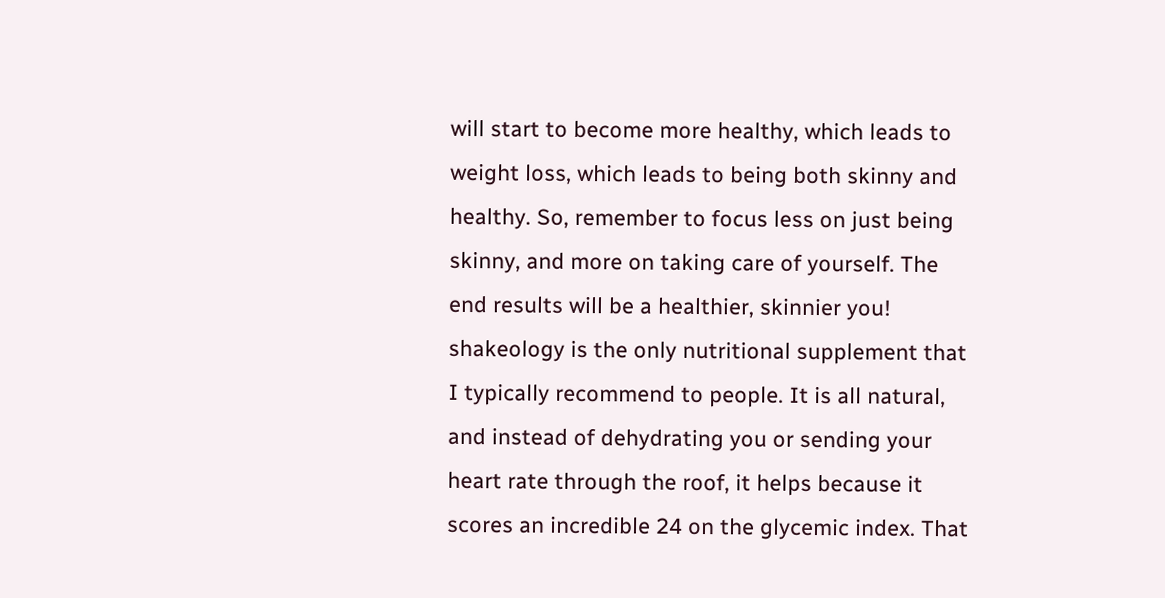will start to become more healthy, which leads to weight loss, which leads to being both skinny and healthy. So, remember to focus less on just being skinny, and more on taking care of yourself. The end results will be a healthier, skinnier you!
shakeology is the only nutritional supplement that I typically recommend to people. It is all natural, and instead of dehydrating you or sending your heart rate through the roof, it helps because it scores an incredible 24 on the glycemic index. That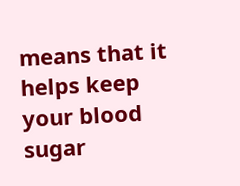means that it helps keep your blood sugar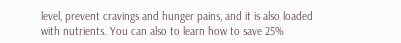level, prevent cravings and hunger pains, and it is also loaded with nutrients. You can also to learn how to save 25%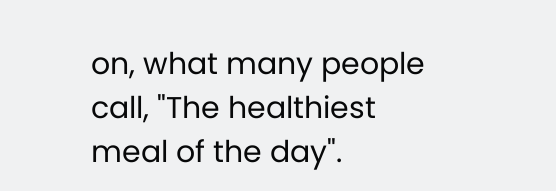on, what many people call, "The healthiest meal of the day".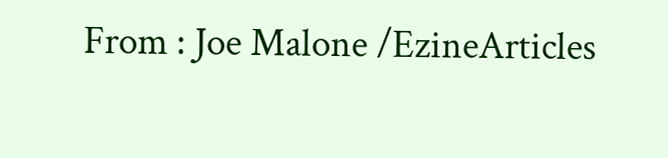From : Joe Malone /EzineArticles